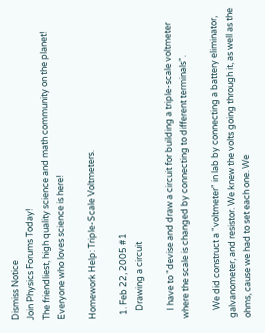Dismiss Notice
Join Physics Forums Today!
The friendliest, high quality science and math community on the planet! Everyone who loves science is here!

Homework Help: Triple-Scale Voltmeters.

  1. Feb 22, 2005 #1
    Drawing a circuit

    I have to "devise and draw a circuit for building a triple-scale voltmeter where the scale is changed by connecting to different terminals".

    We did construct a "voltmeter" in lab by connecting a battery eliminator, galvanometer, and resistor. We knew the volts going through it, as well as the ohms, cause we had to set each one. We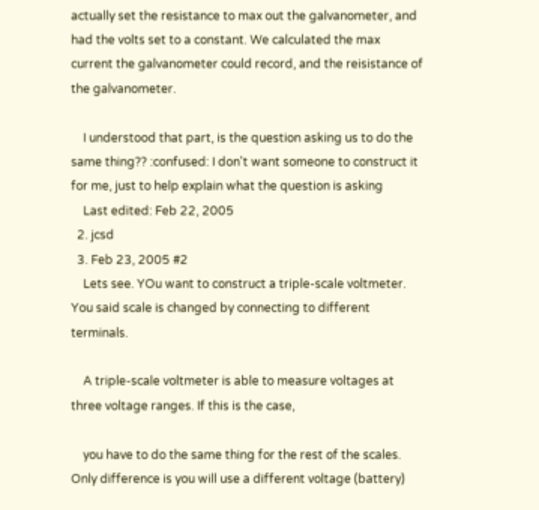actually set the resistance to max out the galvanometer, and had the volts set to a constant. We calculated the max current the galvanometer could record, and the reisistance of the galvanometer.

    I understood that part, is the question asking us to do the same thing?? :confused: I don't want someone to construct it for me, just to help explain what the question is asking
    Last edited: Feb 22, 2005
  2. jcsd
  3. Feb 23, 2005 #2
    Lets see. YOu want to construct a triple-scale voltmeter. You said scale is changed by connecting to different terminals.

    A triple-scale voltmeter is able to measure voltages at three voltage ranges. If this is the case,

    you have to do the same thing for the rest of the scales. Only difference is you will use a different voltage (battery)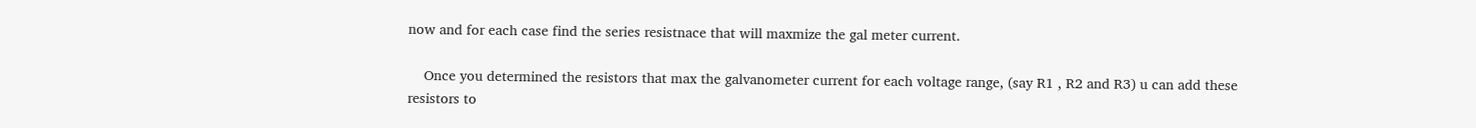now and for each case find the series resistnace that will maxmize the gal meter current.

    Once you determined the resistors that max the galvanometer current for each voltage range, (say R1 , R2 and R3) u can add these resistors to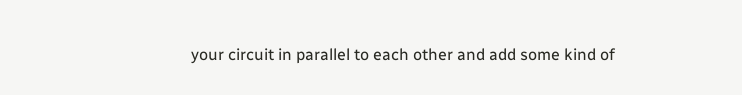your circuit in parallel to each other and add some kind of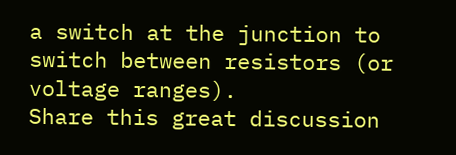a switch at the junction to switch between resistors (or voltage ranges).
Share this great discussion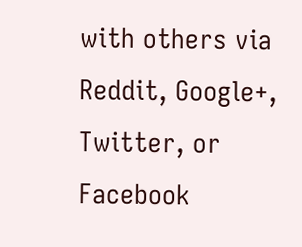with others via Reddit, Google+, Twitter, or Facebook